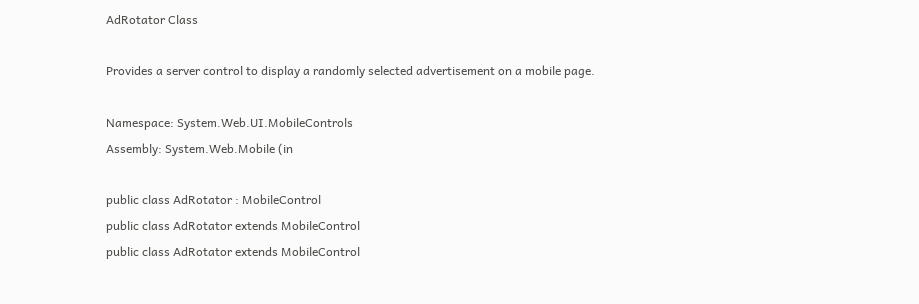AdRotator Class

Provides a server control to display a randomly selected advertisement on a mobile page.

Namespace: System.Web.UI.MobileControls
Assembly: System.Web.Mobile (in

public class AdRotator : MobileControl
public class AdRotator extends MobileControl
public class AdRotator extends MobileControl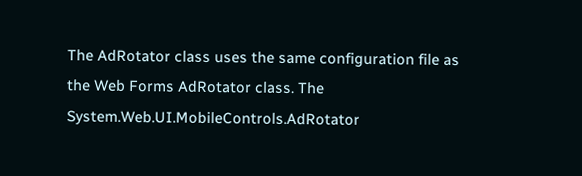The AdRotator class uses the same configuration file as the Web Forms AdRotator class. The System.Web.UI.MobileControls.AdRotator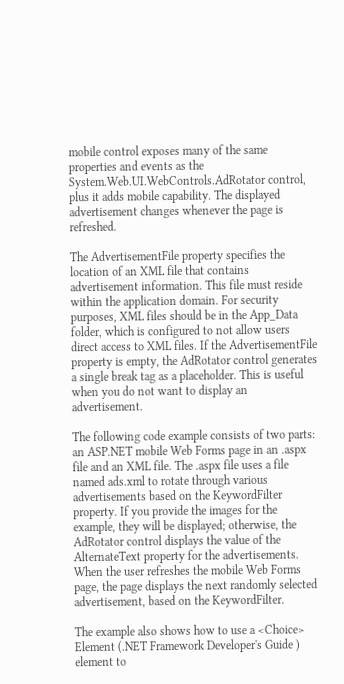mobile control exposes many of the same properties and events as the System.Web.UI.WebControls.AdRotator control, plus it adds mobile capability. The displayed advertisement changes whenever the page is refreshed.

The AdvertisementFile property specifies the location of an XML file that contains advertisement information. This file must reside within the application domain. For security purposes, XML files should be in the App_Data folder, which is configured to not allow users direct access to XML files. If the AdvertisementFile property is empty, the AdRotator control generates a single break tag as a placeholder. This is useful when you do not want to display an advertisement.

The following code example consists of two parts: an ASP.NET mobile Web Forms page in an .aspx file and an XML file. The .aspx file uses a file named ads.xml to rotate through various advertisements based on the KeywordFilter property. If you provide the images for the example, they will be displayed; otherwise, the AdRotator control displays the value of the AlternateText property for the advertisements. When the user refreshes the mobile Web Forms page, the page displays the next randomly selected advertisement, based on the KeywordFilter.

The example also shows how to use a <Choice> Element (.NET Framework Developer's Guide ) element to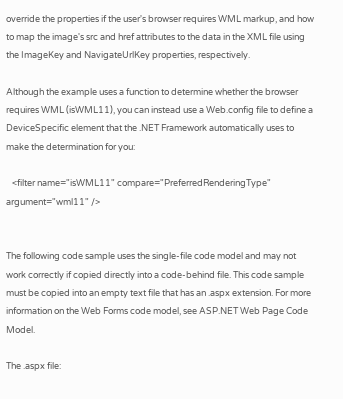override the properties if the user's browser requires WML markup, and how to map the image's src and href attributes to the data in the XML file using the ImageKey and NavigateUrlKey properties, respectively.

Although the example uses a function to determine whether the browser requires WML (isWML11), you can instead use a Web.config file to define a DeviceSpecific element that the .NET Framework automatically uses to make the determination for you:

   <filter name="isWML11" compare="PreferredRenderingType" argument="wml11" />


The following code sample uses the single-file code model and may not work correctly if copied directly into a code-behind file. This code sample must be copied into an empty text file that has an .aspx extension. For more information on the Web Forms code model, see ASP.NET Web Page Code Model.

The .aspx file: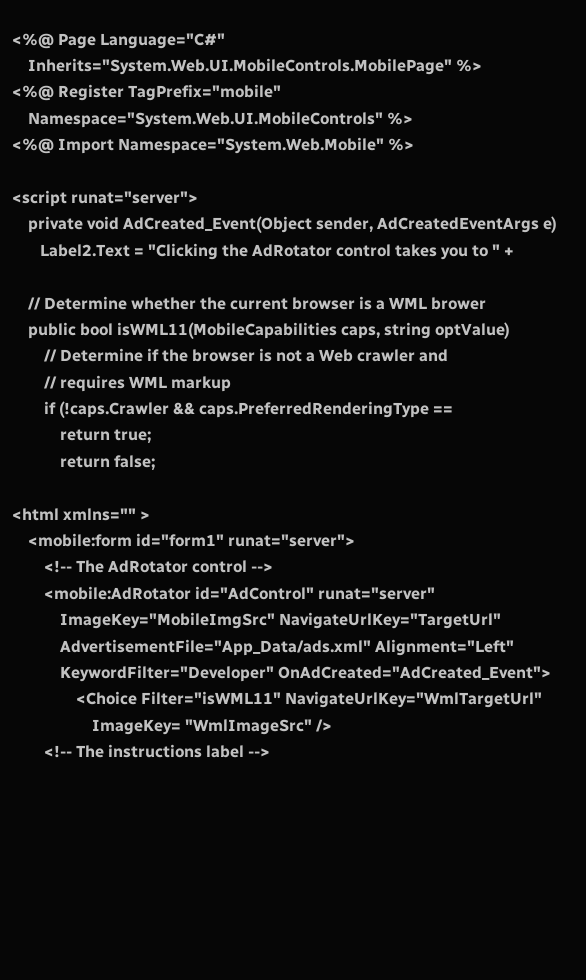<%@ Page Language="C#"
    Inherits="System.Web.UI.MobileControls.MobilePage" %>
<%@ Register TagPrefix="mobile"
    Namespace="System.Web.UI.MobileControls" %>
<%@ Import Namespace="System.Web.Mobile" %>

<script runat="server">
    private void AdCreated_Event(Object sender, AdCreatedEventArgs e)
       Label2.Text = "Clicking the AdRotator control takes you to " +

    // Determine whether the current browser is a WML brower
    public bool isWML11(MobileCapabilities caps, string optValue)
        // Determine if the browser is not a Web crawler and
        // requires WML markup
        if (!caps.Crawler && caps.PreferredRenderingType ==
            return true;
            return false;

<html xmlns="" >
    <mobile:form id="form1" runat="server">
        <!-- The AdRotator control -->
        <mobile:AdRotator id="AdControl" runat="server"
            ImageKey="MobileImgSrc" NavigateUrlKey="TargetUrl"
            AdvertisementFile="App_Data/ads.xml" Alignment="Left"
            KeywordFilter="Developer" OnAdCreated="AdCreated_Event">
                <Choice Filter="isWML11" NavigateUrlKey="WmlTargetUrl"
                    ImageKey= "WmlImageSrc" />
        <!-- The instructions label -->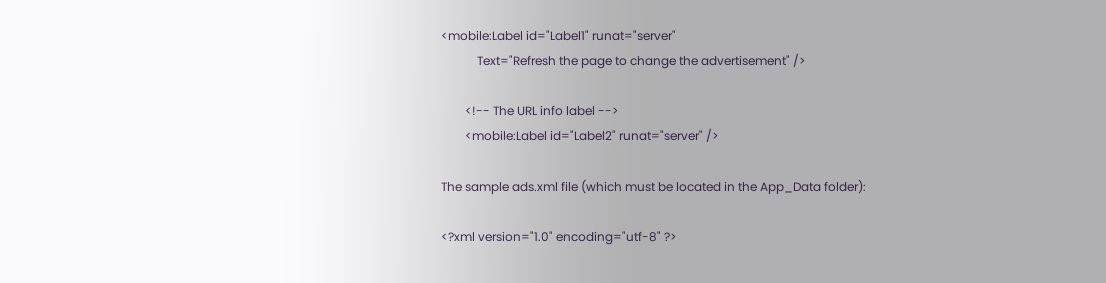<mobile:Label id="Label1" runat="server"
            Text="Refresh the page to change the advertisement" />

        <!-- The URL info label -->
        <mobile:Label id="Label2" runat="server" />

The sample ads.xml file (which must be located in the App_Data folder):

<?xml version="1.0" encoding="utf-8" ?>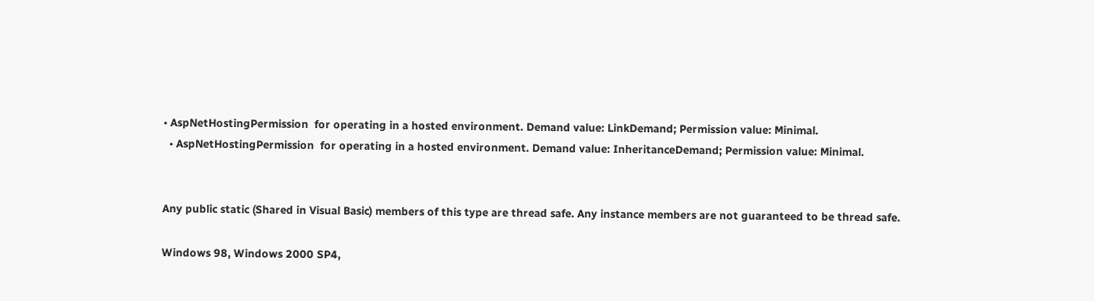• AspNetHostingPermission  for operating in a hosted environment. Demand value: LinkDemand; Permission value: Minimal.
  • AspNetHostingPermission  for operating in a hosted environment. Demand value: InheritanceDemand; Permission value: Minimal.


Any public static (Shared in Visual Basic) members of this type are thread safe. Any instance members are not guaranteed to be thread safe.

Windows 98, Windows 2000 SP4,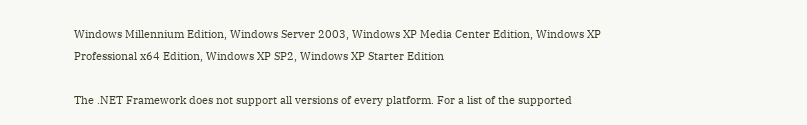Windows Millennium Edition, Windows Server 2003, Windows XP Media Center Edition, Windows XP Professional x64 Edition, Windows XP SP2, Windows XP Starter Edition

The .NET Framework does not support all versions of every platform. For a list of the supported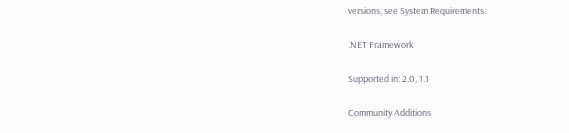versions, see System Requirements.

.NET Framework

Supported in: 2.0, 1.1

Community Additions